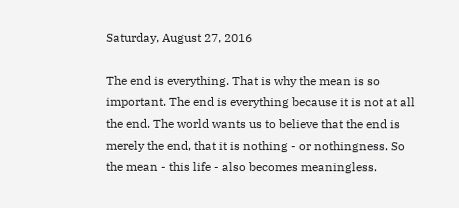Saturday, August 27, 2016

The end is everything. That is why the mean is so important. The end is everything because it is not at all the end. The world wants us to believe that the end is merely the end, that it is nothing - or nothingness. So the mean - this life - also becomes meaningless.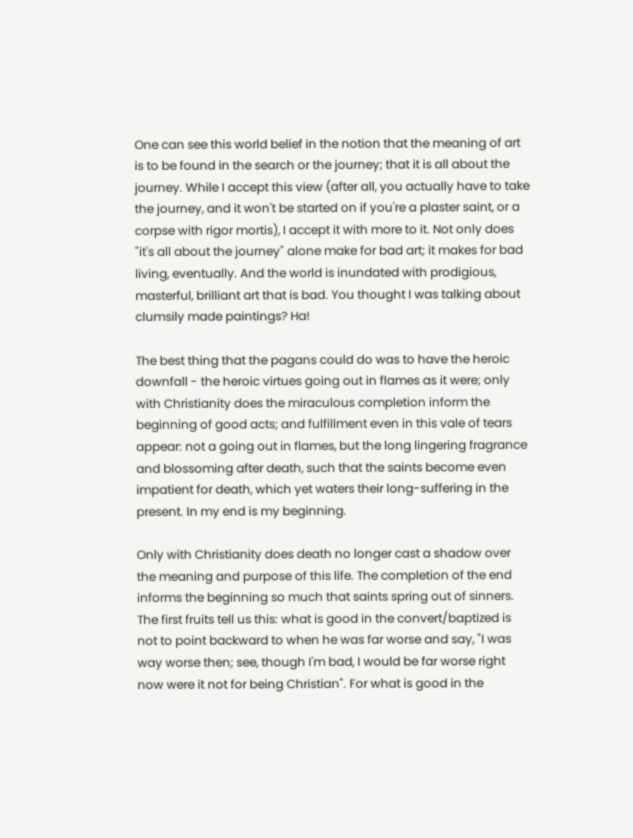One can see this world belief in the notion that the meaning of art is to be found in the search or the journey; that it is all about the journey. While I accept this view (after all, you actually have to take the journey, and it won't be started on if you're a plaster saint, or a corpse with rigor mortis), I accept it with more to it. Not only does "it's all about the journey" alone make for bad art; it makes for bad living, eventually. And the world is inundated with prodigious, masterful, brilliant art that is bad. You thought I was talking about clumsily made paintings? Ha!

The best thing that the pagans could do was to have the heroic downfall - the heroic virtues going out in flames as it were; only with Christianity does the miraculous completion inform the beginning of good acts; and fulfillment even in this vale of tears appear: not a going out in flames, but the long lingering fragrance and blossoming after death, such that the saints become even impatient for death, which yet waters their long-suffering in the present. In my end is my beginning.

Only with Christianity does death no longer cast a shadow over the meaning and purpose of this life. The completion of the end informs the beginning so much that saints spring out of sinners. The first fruits tell us this: what is good in the convert/baptized is not to point backward to when he was far worse and say, "I was way worse then; see, though I'm bad, I would be far worse right now were it not for being Christian". For what is good in the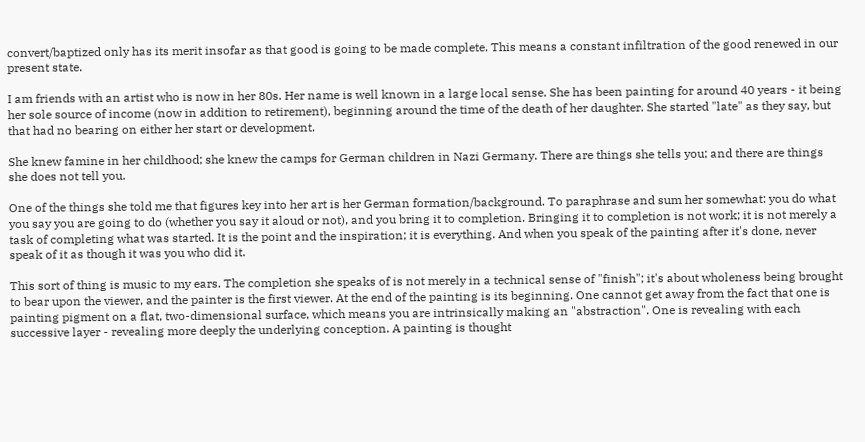convert/baptized only has its merit insofar as that good is going to be made complete. This means a constant infiltration of the good renewed in our present state.

I am friends with an artist who is now in her 80s. Her name is well known in a large local sense. She has been painting for around 40 years - it being her sole source of income (now in addition to retirement), beginning around the time of the death of her daughter. She started "late" as they say, but that had no bearing on either her start or development.

She knew famine in her childhood; she knew the camps for German children in Nazi Germany. There are things she tells you; and there are things she does not tell you.

One of the things she told me that figures key into her art is her German formation/background. To paraphrase and sum her somewhat: you do what you say you are going to do (whether you say it aloud or not), and you bring it to completion. Bringing it to completion is not work; it is not merely a task of completing what was started. It is the point and the inspiration; it is everything. And when you speak of the painting after it's done, never speak of it as though it was you who did it.

This sort of thing is music to my ears. The completion she speaks of is not merely in a technical sense of "finish"; it's about wholeness being brought to bear upon the viewer, and the painter is the first viewer. At the end of the painting is its beginning. One cannot get away from the fact that one is painting pigment on a flat, two-dimensional surface, which means you are intrinsically making an "abstraction". One is revealing with each successive layer - revealing more deeply the underlying conception. A painting is thought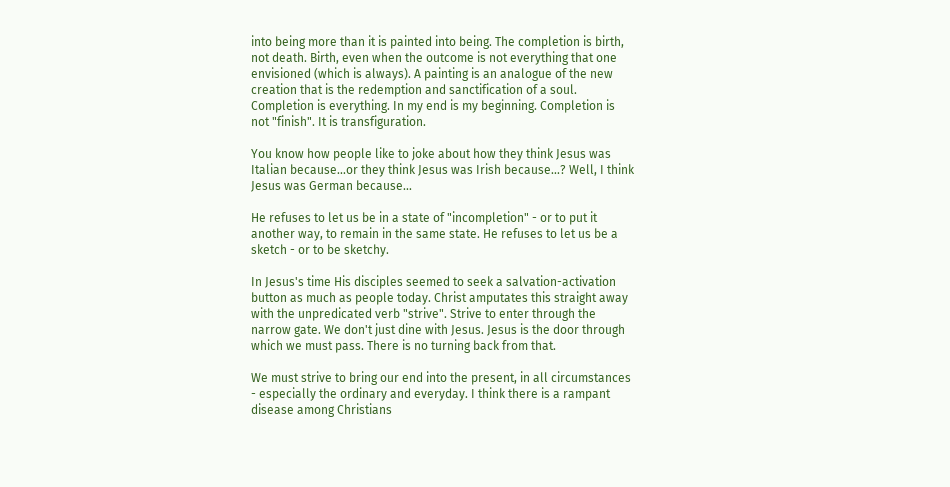into being more than it is painted into being. The completion is birth, not death. Birth, even when the outcome is not everything that one envisioned (which is always). A painting is an analogue of the new creation that is the redemption and sanctification of a soul. Completion is everything. In my end is my beginning. Completion is not "finish". It is transfiguration.

You know how people like to joke about how they think Jesus was Italian because...or they think Jesus was Irish because...? Well, I think Jesus was German because...

He refuses to let us be in a state of "incompletion" - or to put it another way, to remain in the same state. He refuses to let us be a sketch - or to be sketchy.

In Jesus's time His disciples seemed to seek a salvation-activation button as much as people today. Christ amputates this straight away with the unpredicated verb "strive". Strive to enter through the narrow gate. We don't just dine with Jesus. Jesus is the door through which we must pass. There is no turning back from that.

We must strive to bring our end into the present, in all circumstances - especially the ordinary and everyday. I think there is a rampant disease among Christians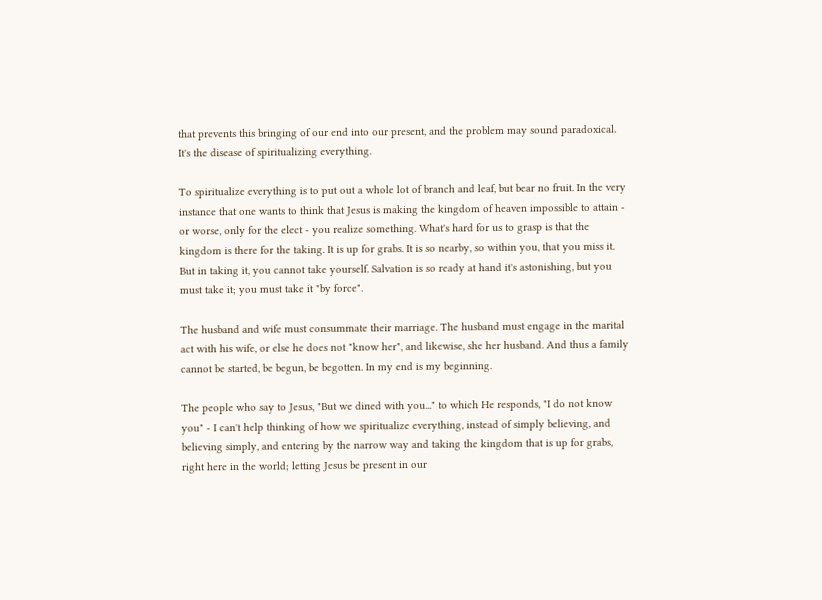that prevents this bringing of our end into our present, and the problem may sound paradoxical. It's the disease of spiritualizing everything.

To spiritualize everything is to put out a whole lot of branch and leaf, but bear no fruit. In the very instance that one wants to think that Jesus is making the kingdom of heaven impossible to attain - or worse, only for the elect - you realize something. What's hard for us to grasp is that the kingdom is there for the taking. It is up for grabs. It is so nearby, so within you, that you miss it. But in taking it, you cannot take yourself. Salvation is so ready at hand it's astonishing, but you must take it; you must take it "by force".

The husband and wife must consummate their marriage. The husband must engage in the marital act with his wife, or else he does not "know her", and likewise, she her husband. And thus a family cannot be started, be begun, be begotten. In my end is my beginning.

The people who say to Jesus, "But we dined with you..." to which He responds, "I do not know you" - I can't help thinking of how we spiritualize everything, instead of simply believing, and believing simply, and entering by the narrow way and taking the kingdom that is up for grabs, right here in the world; letting Jesus be present in our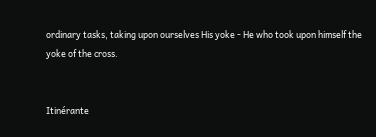ordinary tasks, taking upon ourselves His yoke - He who took upon himself the yoke of the cross.


Itinérante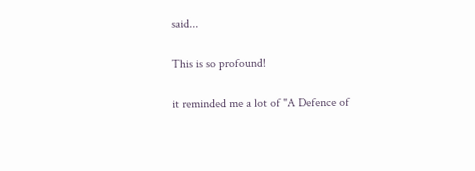said...

This is so profound!

it reminded me a lot of "A Defence of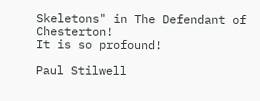Skeletons" in The Defendant of Chesterton!
It is so profound!

Paul Stilwell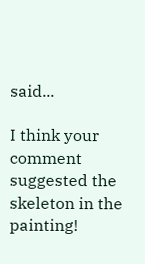said...

I think your comment suggested the skeleton in the painting!